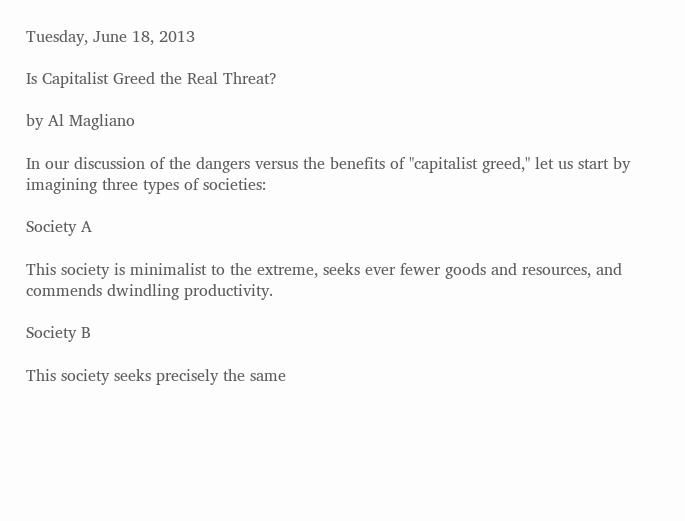Tuesday, June 18, 2013

Is Capitalist Greed the Real Threat?

by Al Magliano

In our discussion of the dangers versus the benefits of "capitalist greed," let us start by imagining three types of societies:

Society A

This society is minimalist to the extreme, seeks ever fewer goods and resources, and commends dwindling productivity.

Society B

This society seeks precisely the same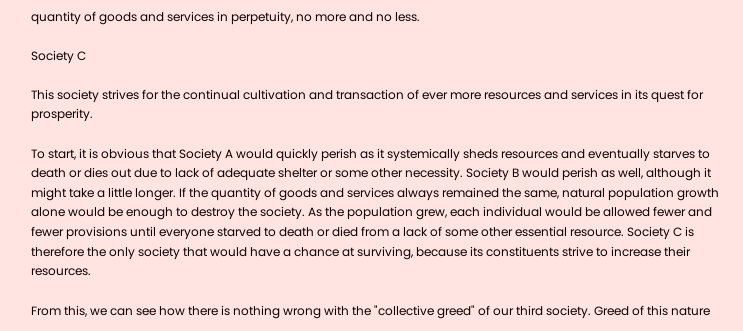quantity of goods and services in perpetuity, no more and no less.

Society C

This society strives for the continual cultivation and transaction of ever more resources and services in its quest for prosperity.

To start, it is obvious that Society A would quickly perish as it systemically sheds resources and eventually starves to death or dies out due to lack of adequate shelter or some other necessity. Society B would perish as well, although it might take a little longer. If the quantity of goods and services always remained the same, natural population growth alone would be enough to destroy the society. As the population grew, each individual would be allowed fewer and fewer provisions until everyone starved to death or died from a lack of some other essential resource. Society C is therefore the only society that would have a chance at surviving, because its constituents strive to increase their resources.

From this, we can see how there is nothing wrong with the "collective greed" of our third society. Greed of this nature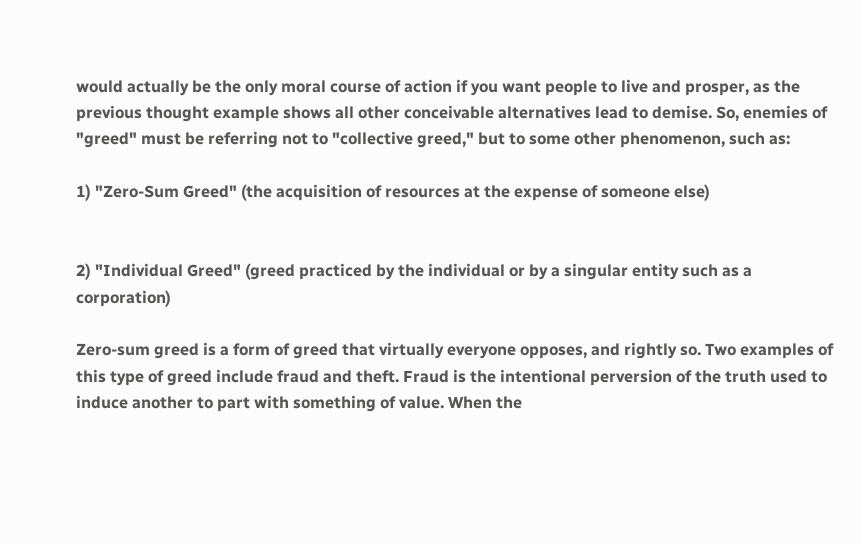would actually be the only moral course of action if you want people to live and prosper, as the previous thought example shows all other conceivable alternatives lead to demise. So, enemies of "greed" must be referring not to "collective greed," but to some other phenomenon, such as:

1) "Zero-Sum Greed" (the acquisition of resources at the expense of someone else)


2) "Individual Greed" (greed practiced by the individual or by a singular entity such as a corporation)

Zero-sum greed is a form of greed that virtually everyone opposes, and rightly so. Two examples of this type of greed include fraud and theft. Fraud is the intentional perversion of the truth used to induce another to part with something of value. When the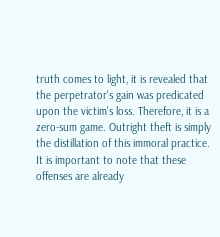truth comes to light, it is revealed that the perpetrator's gain was predicated upon the victim's loss. Therefore, it is a zero-sum game. Outright theft is simply the distillation of this immoral practice. It is important to note that these offenses are already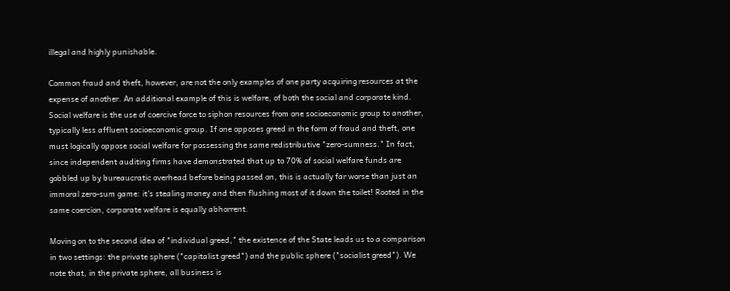illegal and highly punishable.

Common fraud and theft, however, are not the only examples of one party acquiring resources at the expense of another. An additional example of this is welfare, of both the social and corporate kind. Social welfare is the use of coercive force to siphon resources from one socioeconomic group to another, typically less affluent socioeconomic group. If one opposes greed in the form of fraud and theft, one must logically oppose social welfare for possessing the same redistributive "zero-sumness." In fact, since independent auditing firms have demonstrated that up to 70% of social welfare funds are gobbled up by bureaucratic overhead before being passed on, this is actually far worse than just an immoral zero-sum game: it's stealing money and then flushing most of it down the toilet! Rooted in the same coercion, corporate welfare is equally abhorrent.

Moving on to the second idea of "individual greed," the existence of the State leads us to a comparison in two settings: the private sphere ("capitalist greed") and the public sphere ("socialist greed"). We note that, in the private sphere, all business is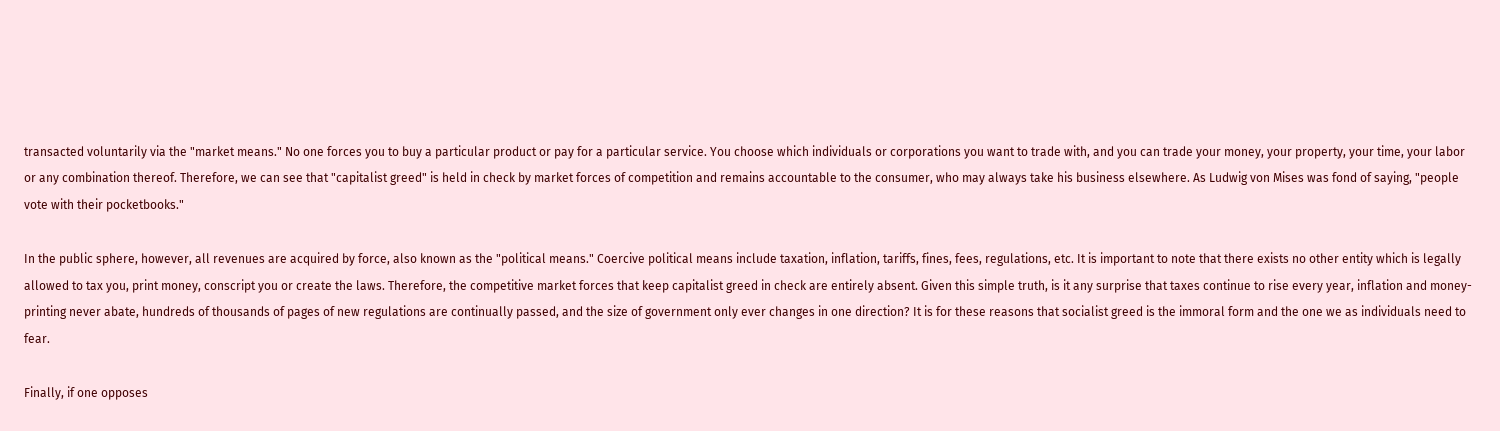transacted voluntarily via the "market means." No one forces you to buy a particular product or pay for a particular service. You choose which individuals or corporations you want to trade with, and you can trade your money, your property, your time, your labor or any combination thereof. Therefore, we can see that "capitalist greed" is held in check by market forces of competition and remains accountable to the consumer, who may always take his business elsewhere. As Ludwig von Mises was fond of saying, "people vote with their pocketbooks."

In the public sphere, however, all revenues are acquired by force, also known as the "political means." Coercive political means include taxation, inflation, tariffs, fines, fees, regulations, etc. It is important to note that there exists no other entity which is legally allowed to tax you, print money, conscript you or create the laws. Therefore, the competitive market forces that keep capitalist greed in check are entirely absent. Given this simple truth, is it any surprise that taxes continue to rise every year, inflation and money-printing never abate, hundreds of thousands of pages of new regulations are continually passed, and the size of government only ever changes in one direction? It is for these reasons that socialist greed is the immoral form and the one we as individuals need to fear.

Finally, if one opposes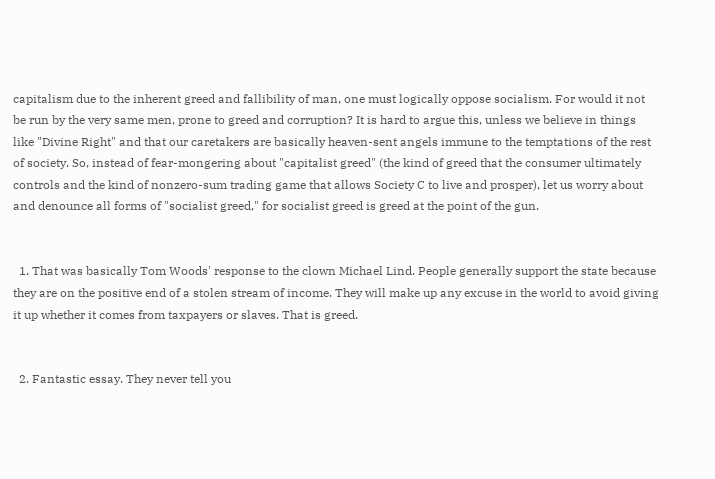capitalism due to the inherent greed and fallibility of man, one must logically oppose socialism. For would it not be run by the very same men, prone to greed and corruption? It is hard to argue this, unless we believe in things like "Divine Right" and that our caretakers are basically heaven-sent angels immune to the temptations of the rest of society. So, instead of fear-mongering about "capitalist greed" (the kind of greed that the consumer ultimately controls and the kind of nonzero-sum trading game that allows Society C to live and prosper), let us worry about and denounce all forms of "socialist greed," for socialist greed is greed at the point of the gun.


  1. That was basically Tom Woods' response to the clown Michael Lind. People generally support the state because they are on the positive end of a stolen stream of income. They will make up any excuse in the world to avoid giving it up whether it comes from taxpayers or slaves. That is greed.


  2. Fantastic essay. They never tell you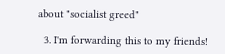about "socialist greed"

  3. I'm forwarding this to my friends!